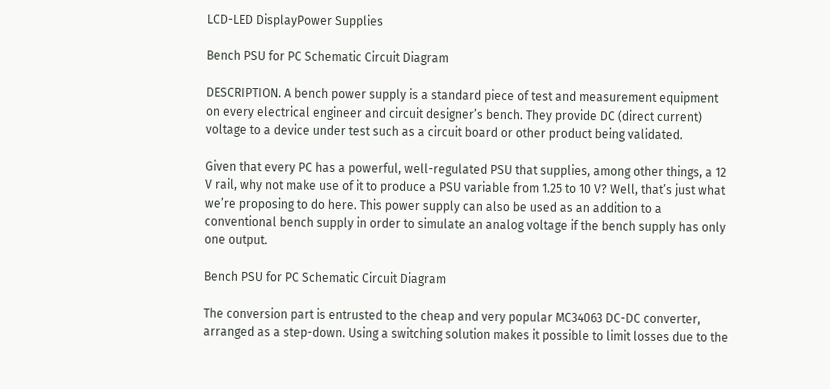LCD-LED DisplayPower Supplies

Bench PSU for PC Schematic Circuit Diagram

DESCRIPTION. A bench power supply is a standard piece of test and measurement equipment on every electrical engineer and circuit designer’s bench. They provide DC (direct current) voltage to a device under test such as a circuit board or other product being validated.

Given that every PC has a powerful, well-regulated PSU that supplies, among other things, a 12 V rail, why not make use of it to produce a PSU variable from 1.25 to 10 V? Well, that’s just what we’re proposing to do here. This power supply can also be used as an addition to a conventional bench supply in order to simulate an analog voltage if the bench supply has only one output.

Bench PSU for PC Schematic Circuit Diagram

The conversion part is entrusted to the cheap and very popular MC34063 DC-DC converter, arranged as a step-down. Using a switching solution makes it possible to limit losses due to the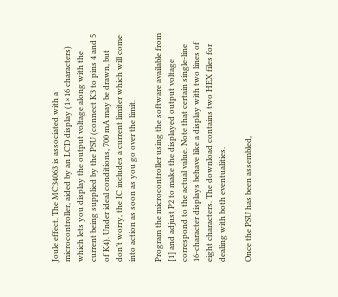Joule effect. The MC34063 is associated with a microcontroller, aided by an LCD display (1×16 characters) which lets you display the output voltage along with the current being supplied by the PSU (connect K3 to pins 4 and 5 of K4). Under ideal conditions, 700 mA may be drawn, but don’t worry, the IC includes a current limiter which will come into action as soon as you go over the limit.

Program the microcontroller using the software available from [1] and adjust P2 to make the displayed output voltage correspond to the actual value. Note that certain single-line 16-character displays behave like a display with two lines of eight characters. The download contains two HEX files for dealing with both eventualities.

Once the PSU has been assembled,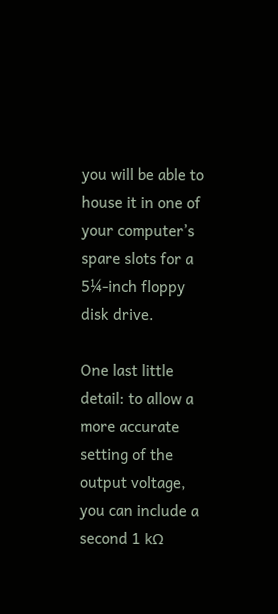you will be able to house it in one of your computer’s spare slots for a 5¼-inch floppy disk drive.

One last little detail: to allow a more accurate setting of the output voltage, you can include a second 1 kΩ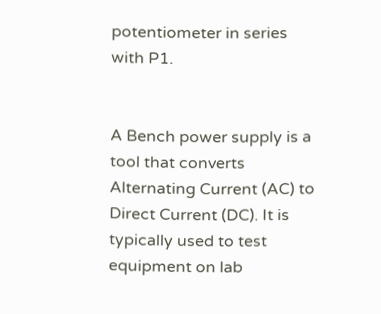potentiometer in series with P1.


A Bench power supply is a tool that converts Alternating Current (AC) to Direct Current (DC). It is typically used to test equipment on lab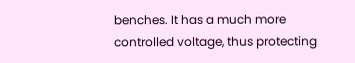benches. It has a much more controlled voltage, thus protecting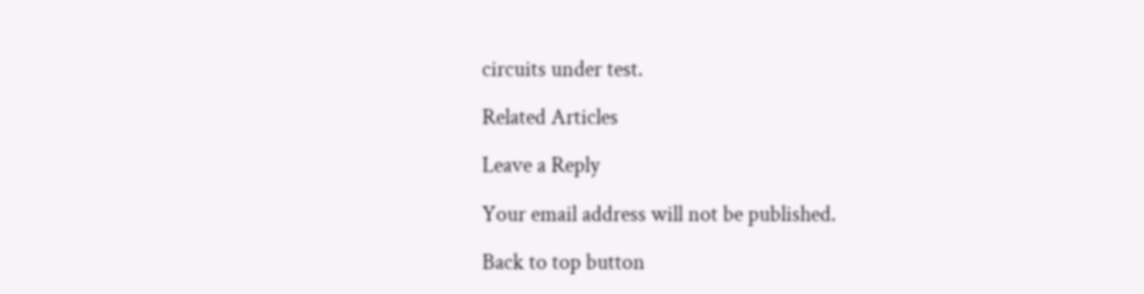circuits under test.

Related Articles

Leave a Reply

Your email address will not be published.

Back to top button